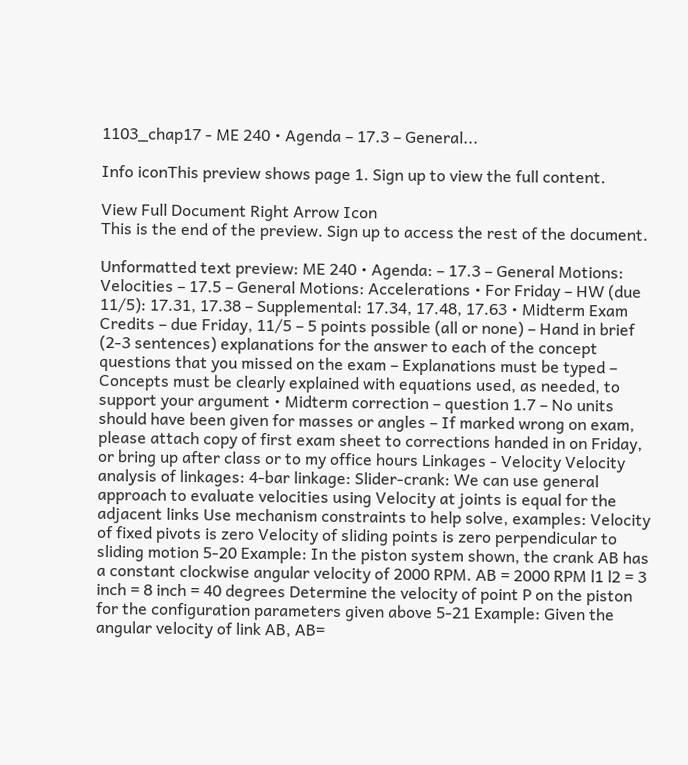1103_chap17 - ME 240 • Agenda – 17.3 – General...

Info iconThis preview shows page 1. Sign up to view the full content.

View Full Document Right Arrow Icon
This is the end of the preview. Sign up to access the rest of the document.

Unformatted text preview: ME 240 • Agenda: – 17.3 – General Motions: Velocities – 17.5 – General Motions: Accelerations • For Friday – HW (due 11/5): 17.31, 17.38 – Supplemental: 17.34, 17.48, 17.63 • Midterm Exam Credits – due Friday, 11/5 – 5 points possible (all or none) – Hand in brief (2‐3 sentences) explanations for the answer to each of the concept questions that you missed on the exam – Explanations must be typed – Concepts must be clearly explained with equations used, as needed, to support your argument • Midterm correction – question 1.7 – No units should have been given for masses or angles – If marked wrong on exam, please attach copy of first exam sheet to corrections handed in on Friday, or bring up after class or to my office hours Linkages ‐ Velocity Velocity analysis of linkages: 4-bar linkage: Slider-crank: We can use general approach to evaluate velocities using Velocity at joints is equal for the adjacent links Use mechanism constraints to help solve, examples: Velocity of fixed pivots is zero Velocity of sliding points is zero perpendicular to sliding motion 5‐20 Example: In the piston system shown, the crank AB has a constant clockwise angular velocity of 2000 RPM. AB = 2000 RPM l1 l2 = 3 inch = 8 inch = 40 degrees Determine the velocity of point P on the piston for the configuration parameters given above 5‐21 Example: Given the angular velocity of link AB, AB=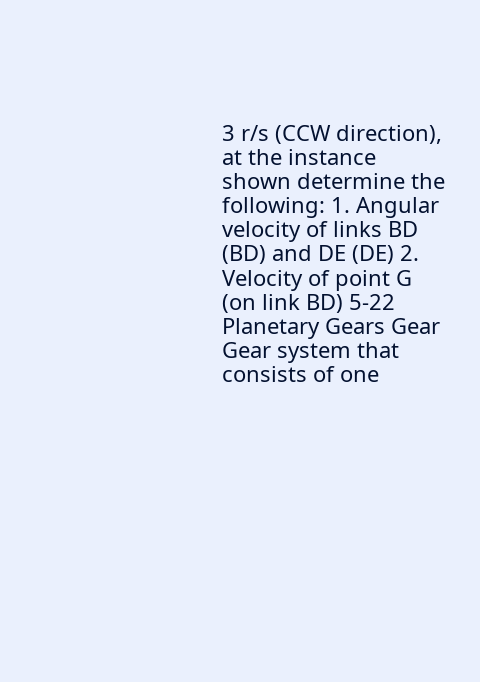3 r/s (CCW direction), at the instance shown determine the following: 1. Angular velocity of links BD (BD) and DE (DE) 2. Velocity of point G (on link BD) 5‐22 Planetary Gears Gear Gear system that consists of one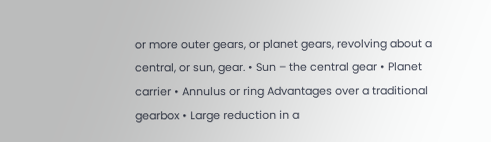or more outer gears, or planet gears, revolving about a central, or sun, gear. • Sun – the central gear • Planet carrier • Annulus or ring Advantages over a traditional gearbox • Large reduction in a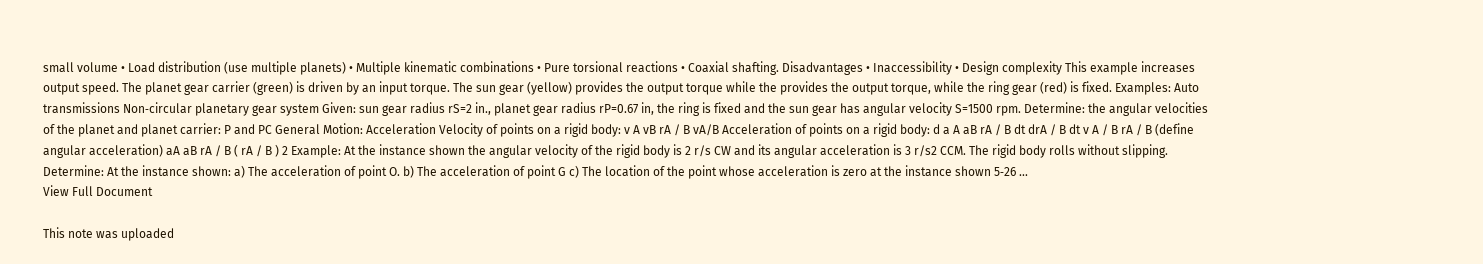small volume • Load distribution (use multiple planets) • Multiple kinematic combinations • Pure torsional reactions • Coaxial shafting. Disadvantages • Inaccessibility • Design complexity This example increases output speed. The planet gear carrier (green) is driven by an input torque. The sun gear (yellow) provides the output torque while the provides the output torque, while the ring gear (red) is fixed. Examples: Auto transmissions Non‐circular planetary gear system Given: sun gear radius rS=2 in., planet gear radius rP=0.67 in, the ring is fixed and the sun gear has angular velocity S=1500 rpm. Determine: the angular velocities of the planet and planet carrier: P and PC General Motion: Acceleration Velocity of points on a rigid body: v A vB rA / B vA/B Acceleration of points on a rigid body: d a A aB rA / B dt drA / B dt v A / B rA / B (define angular acceleration) aA aB rA / B ( rA / B ) 2 Example: At the instance shown the angular velocity of the rigid body is 2 r/s CW and its angular acceleration is 3 r/s2 CCM. The rigid body rolls without slipping. Determine: At the instance shown: a) The acceleration of point O. b) The acceleration of point G c) The location of the point whose acceleration is zero at the instance shown 5‐26 ...
View Full Document

This note was uploaded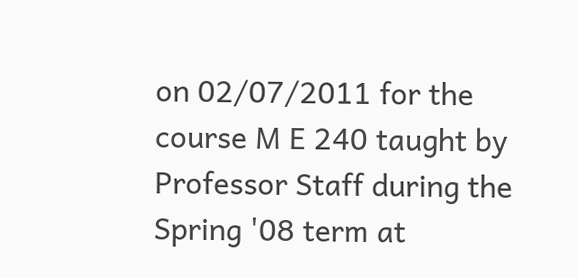on 02/07/2011 for the course M E 240 taught by Professor Staff during the Spring '08 term at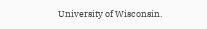University of Wisconsin.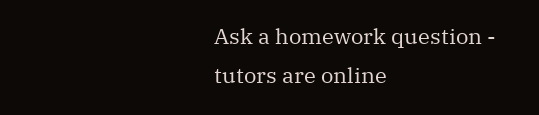Ask a homework question - tutors are online